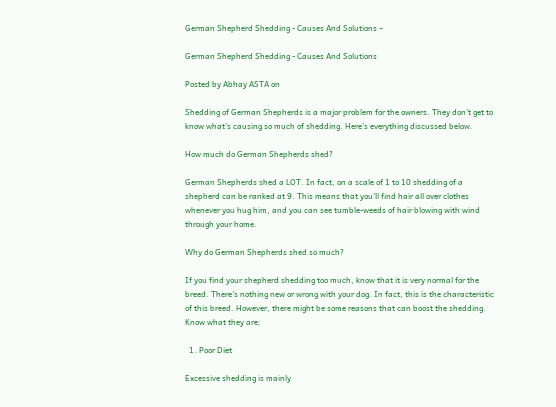German Shepherd Shedding - Causes And Solutions –

German Shepherd Shedding - Causes And Solutions

Posted by Abhay ASTA on

Shedding of German Shepherds is a major problem for the owners. They don't get to know what's causing so much of shedding. Here's everything discussed below.

How much do German Shepherds shed?

German Shepherds shed a LOT. In fact, on a scale of 1 to 10 shedding of a shepherd can be ranked at 9. This means that you'll find hair all over clothes whenever you hug him, and you can see tumble-weeds of hair blowing with wind through your home.

Why do German Shepherds shed so much?

If you find your shepherd shedding too much, know that it is very normal for the breed. There's nothing new or wrong with your dog. In fact, this is the characteristic of this breed. However, there might be some reasons that can boost the shedding. Know what they are:

  1. Poor Diet

Excessive shedding is mainly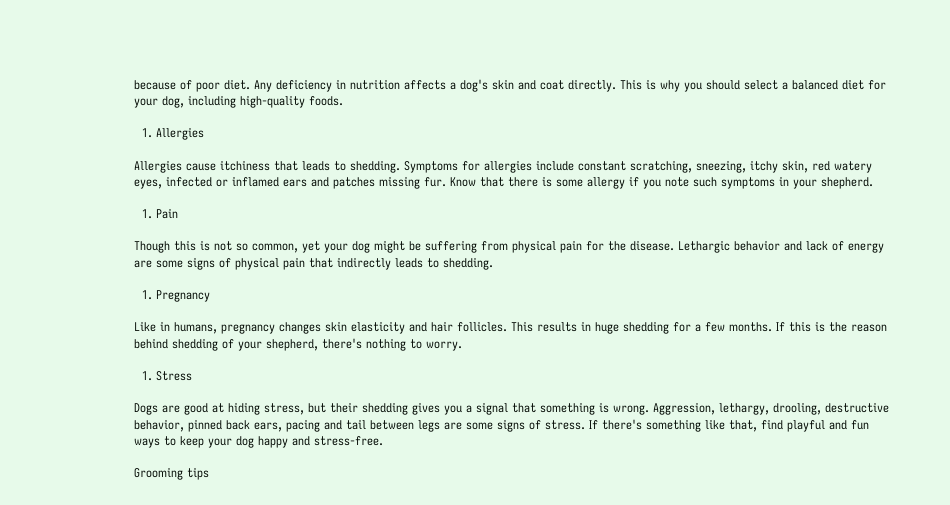because of poor diet. Any deficiency in nutrition affects a dog's skin and coat directly. This is why you should select a balanced diet for your dog, including high-quality foods.

  1. Allergies

Allergies cause itchiness that leads to shedding. Symptoms for allergies include constant scratching, sneezing, itchy skin, red watery eyes, infected or inflamed ears and patches missing fur. Know that there is some allergy if you note such symptoms in your shepherd.

  1. Pain

Though this is not so common, yet your dog might be suffering from physical pain for the disease. Lethargic behavior and lack of energy are some signs of physical pain that indirectly leads to shedding.

  1. Pregnancy

Like in humans, pregnancy changes skin elasticity and hair follicles. This results in huge shedding for a few months. If this is the reason behind shedding of your shepherd, there's nothing to worry.

  1. Stress

Dogs are good at hiding stress, but their shedding gives you a signal that something is wrong. Aggression, lethargy, drooling, destructive behavior, pinned back ears, pacing and tail between legs are some signs of stress. If there's something like that, find playful and fun ways to keep your dog happy and stress-free.

Grooming tips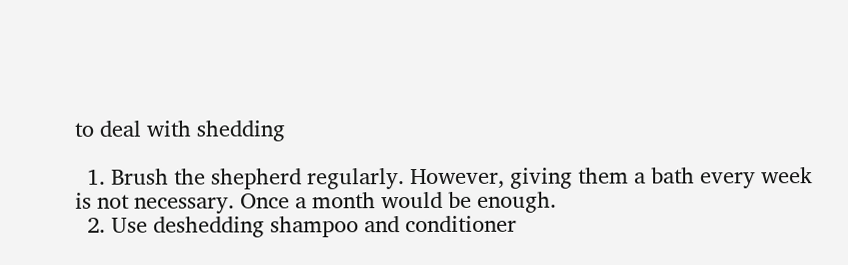to deal with shedding

  1. Brush the shepherd regularly. However, giving them a bath every week is not necessary. Once a month would be enough.
  2. Use deshedding shampoo and conditioner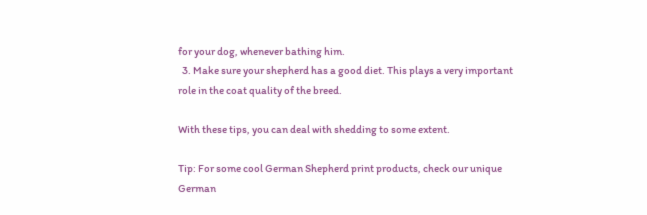for your dog, whenever bathing him.
  3. Make sure your shepherd has a good diet. This plays a very important role in the coat quality of the breed.

With these tips, you can deal with shedding to some extent.

Tip: For some cool German Shepherd print products, check our unique German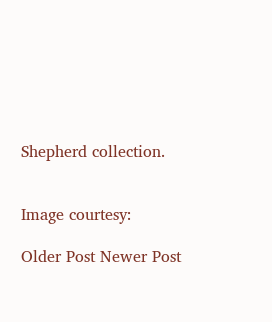Shepherd collection.


Image courtesy:

Older Post Newer Post